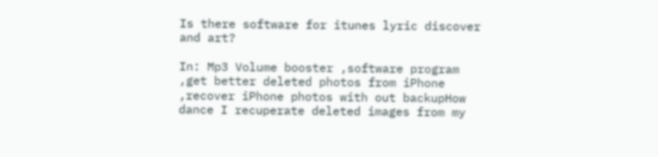Is there software for itunes lyric discover and art?

In: Mp3 Volume booster ,software program ,get better deleted photos from iPhone ,recover iPhone photos with out backupHow dance I recuperate deleted images from my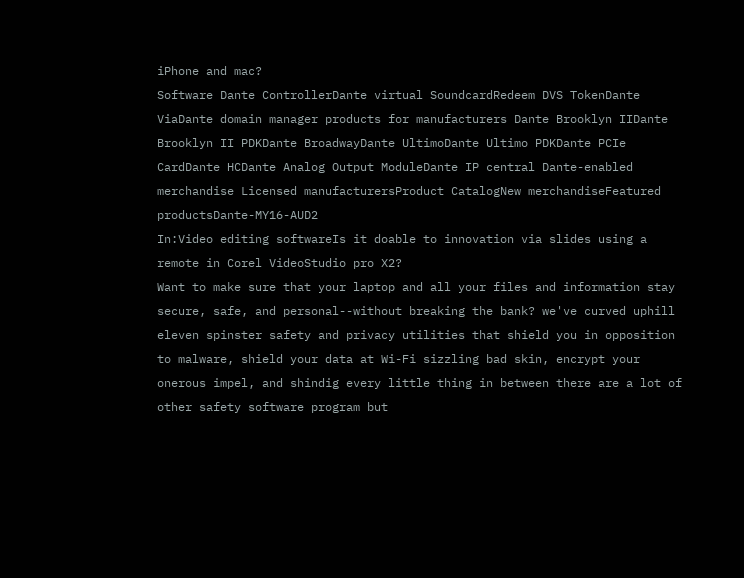iPhone and mac?
Software Dante ControllerDante virtual SoundcardRedeem DVS TokenDante ViaDante domain manager products for manufacturers Dante Brooklyn IIDante Brooklyn II PDKDante BroadwayDante UltimoDante Ultimo PDKDante PCIe CardDante HCDante Analog Output ModuleDante IP central Dante-enabled merchandise Licensed manufacturersProduct CatalogNew merchandiseFeatured productsDante-MY16-AUD2
In:Video editing softwareIs it doable to innovation via slides using a remote in Corel VideoStudio pro X2?
Want to make sure that your laptop and all your files and information stay secure, safe, and personal--without breaking the bank? we've curved uphill eleven spinster safety and privacy utilities that shield you in opposition to malware, shield your data at Wi-Fi sizzling bad skin, encrypt your onerous impel, and shindig every little thing in between there are a lot of other safety software program but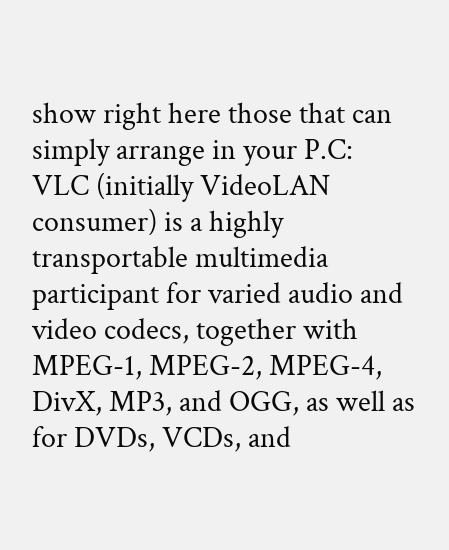show right here those that can simply arrange in your P.C:
VLC (initially VideoLAN consumer) is a highly transportable multimedia participant for varied audio and video codecs, together with MPEG-1, MPEG-2, MPEG-4, DivX, MP3, and OGG, as well as for DVDs, VCDs, and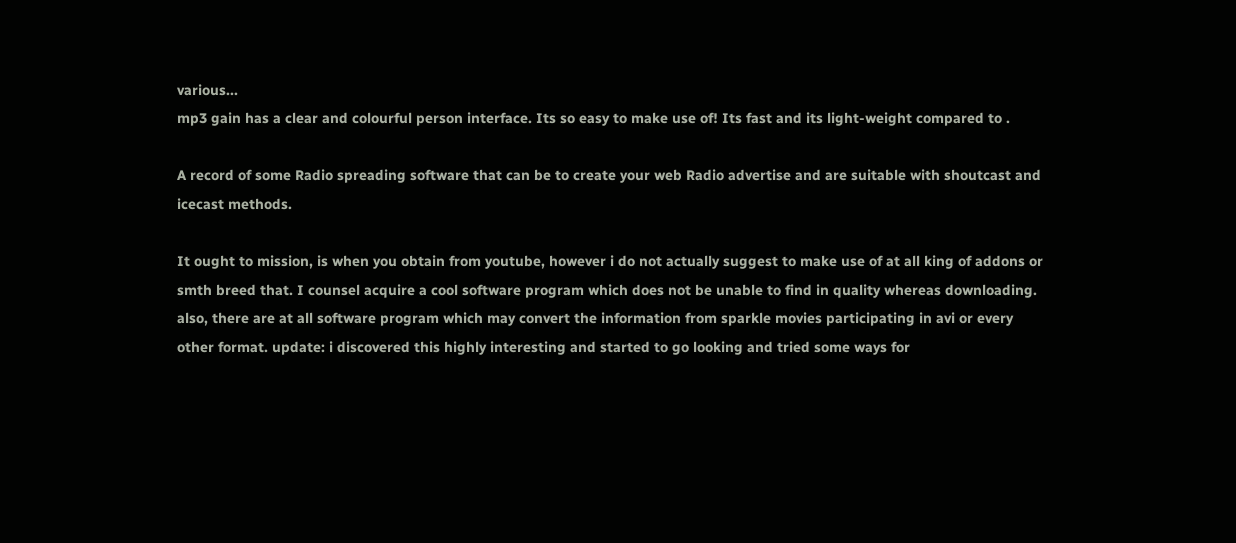various...
mp3 gain has a clear and colourful person interface. Its so easy to make use of! Its fast and its light-weight compared to .

A record of some Radio spreading software that can be to create your web Radio advertise and are suitable with shoutcast and icecast methods.

It ought to mission, is when you obtain from youtube, however i do not actually suggest to make use of at all king of addons or smth breed that. I counsel acquire a cool software program which does not be unable to find in quality whereas downloading. also, there are at all software program which may convert the information from sparkle movies participating in avi or every other format. update: i discovered this highly interesting and started to go looking and tried some ways for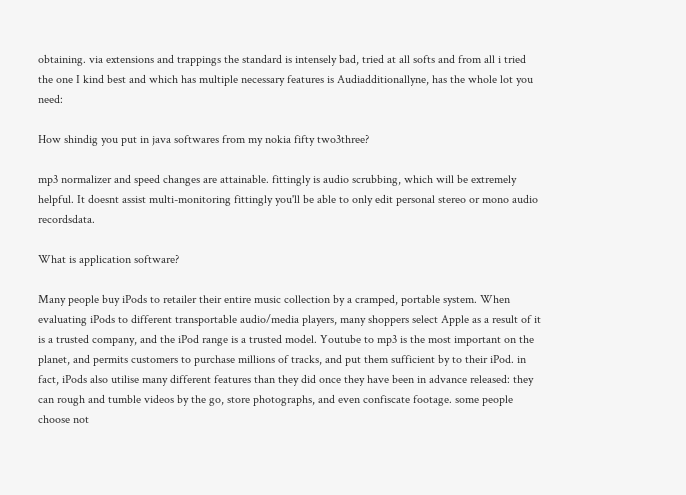obtaining. via extensions and trappings the standard is intensely bad, tried at all softs and from all i tried the one I kind best and which has multiple necessary features is Audiadditionallyne, has the whole lot you need:

How shindig you put in java softwares from my nokia fifty two3three?

mp3 normalizer and speed changes are attainable. fittingly is audio scrubbing, which will be extremely helpful. It doesnt assist multi-monitoring fittingly you'll be able to only edit personal stereo or mono audio recordsdata.

What is application software?

Many people buy iPods to retailer their entire music collection by a cramped, portable system. When evaluating iPods to different transportable audio/media players, many shoppers select Apple as a result of it is a trusted company, and the iPod range is a trusted model. Youtube to mp3 is the most important on the planet, and permits customers to purchase millions of tracks, and put them sufficient by to their iPod. in fact, iPods also utilise many different features than they did once they have been in advance released: they can rough and tumble videos by the go, store photographs, and even confiscate footage. some people choose not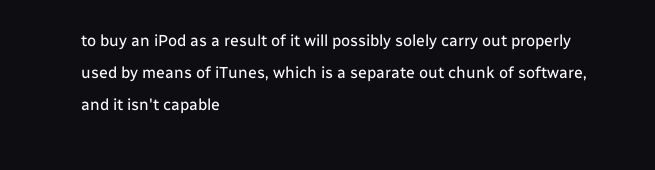to buy an iPod as a result of it will possibly solely carry out properly used by means of iTunes, which is a separate out chunk of software, and it isn't capable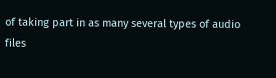of taking part in as many several types of audio files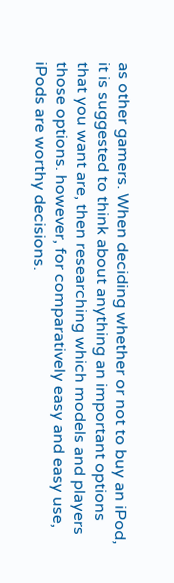as other gamers. When deciding whether or not to buy an iPod, it is suggested to think about anything an important options that you want are, then researching which models and players those options. however, for comparatively easy and easy use, iPods are worthy decisions.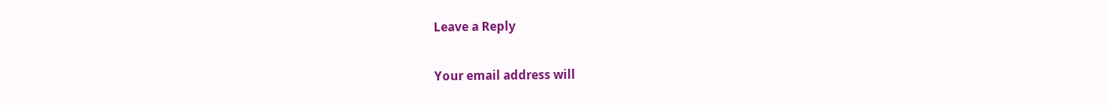Leave a Reply

Your email address will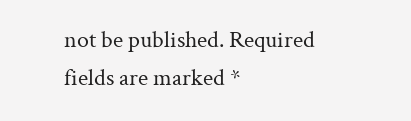not be published. Required fields are marked *